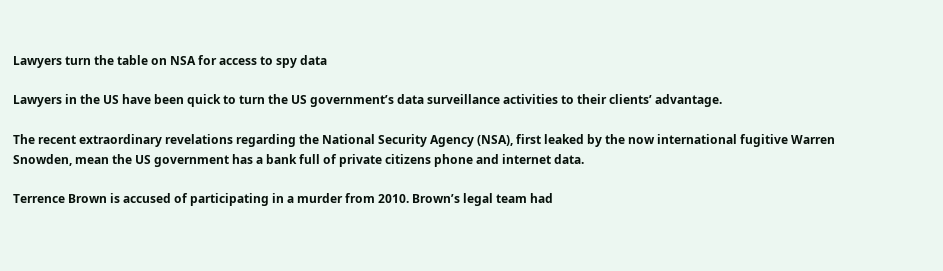Lawyers turn the table on NSA for access to spy data

Lawyers in the US have been quick to turn the US government’s data surveillance activities to their clients’ advantage.

The recent extraordinary revelations regarding the National Security Agency (NSA), first leaked by the now international fugitive Warren Snowden, mean the US government has a bank full of private citizens phone and internet data.

Terrence Brown is accused of participating in a murder from 2010. Brown’s legal team had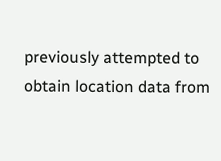previously attempted to obtain location data from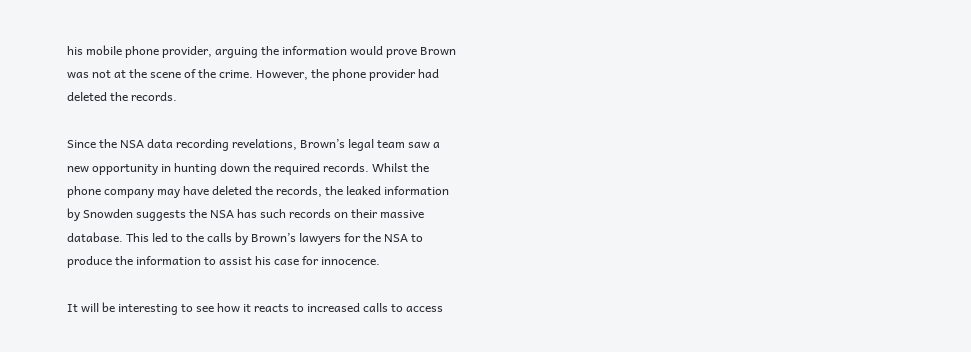his mobile phone provider, arguing the information would prove Brown was not at the scene of the crime. However, the phone provider had deleted the records.

Since the NSA data recording revelations, Brown’s legal team saw a new opportunity in hunting down the required records. Whilst the phone company may have deleted the records, the leaked information by Snowden suggests the NSA has such records on their massive database. This led to the calls by Brown’s lawyers for the NSA to produce the information to assist his case for innocence.

It will be interesting to see how it reacts to increased calls to access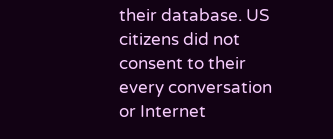their database. US citizens did not consent to their every conversation or Internet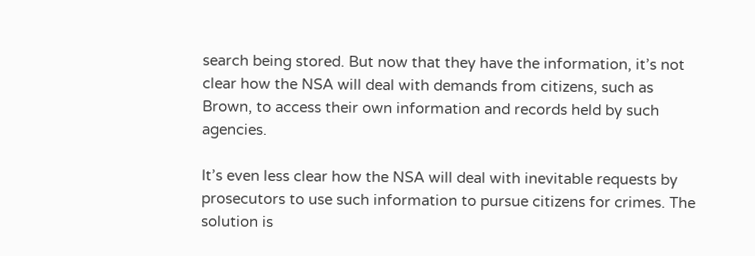search being stored. But now that they have the information, it’s not clear how the NSA will deal with demands from citizens, such as Brown, to access their own information and records held by such agencies.

It’s even less clear how the NSA will deal with inevitable requests by prosecutors to use such information to pursue citizens for crimes. The solution is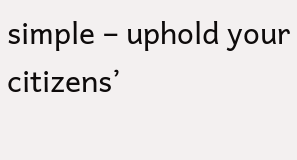simple – uphold your citizens’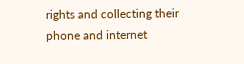rights and collecting their phone and internet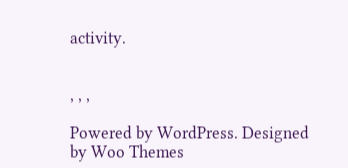activity.


, , ,

Powered by WordPress. Designed by Woo Themes